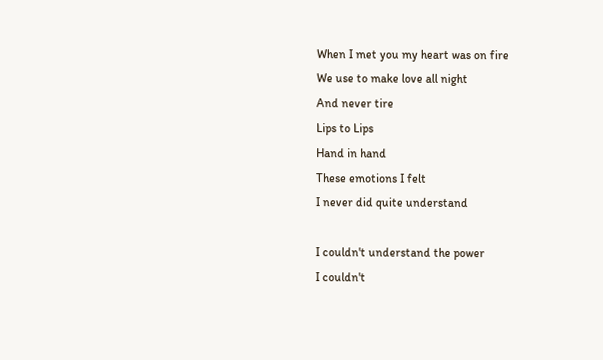When I met you my heart was on fire
We use to make love all night
And never tire
Lips to Lips
Hand in hand
These emotions I felt
I never did quite understand

I couldn't understand the power
I couldn't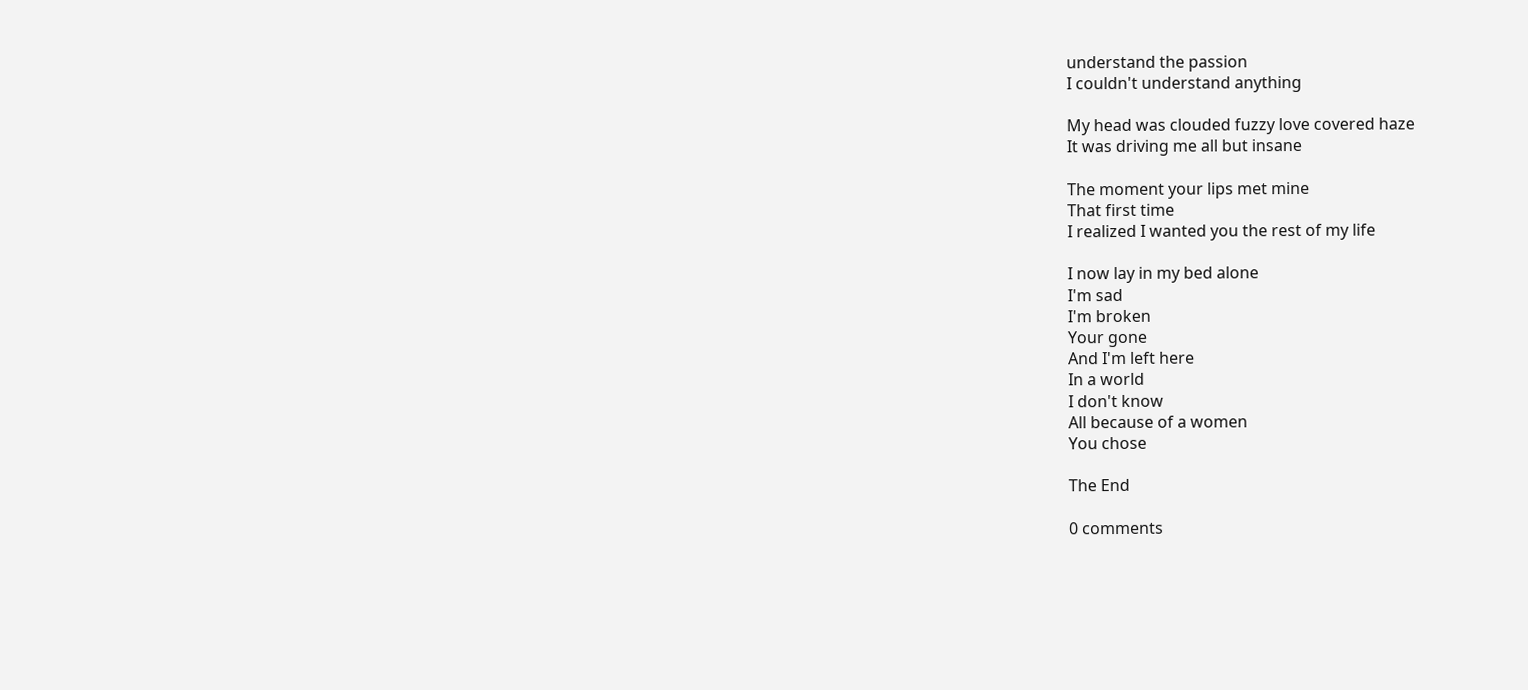understand the passion
I couldn't understand anything

My head was clouded fuzzy love covered haze
It was driving me all but insane

The moment your lips met mine
That first time
I realized I wanted you the rest of my life

I now lay in my bed alone
I'm sad
I'm broken
Your gone
And I'm left here
In a world
I don't know
All because of a women
You chose

The End

0 comments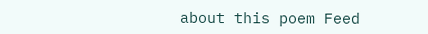about this poem Feed